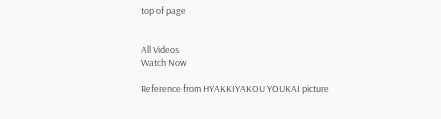top of page


All Videos
Watch Now

Reference from HYAKKIYAKOU YOUKAI picture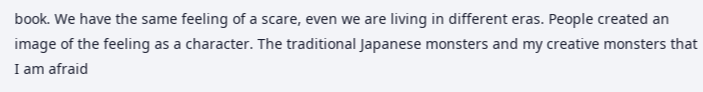book. We have the same feeling of a scare, even we are living in different eras. People created an image of the feeling as a character. The traditional Japanese monsters and my creative monsters that I am afraid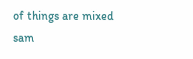of things are mixed sam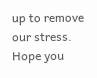up to remove our stress.  Hope you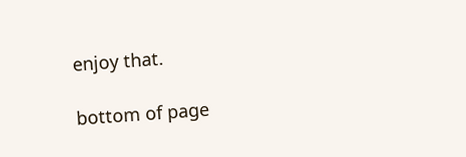enjoy that.

bottom of page